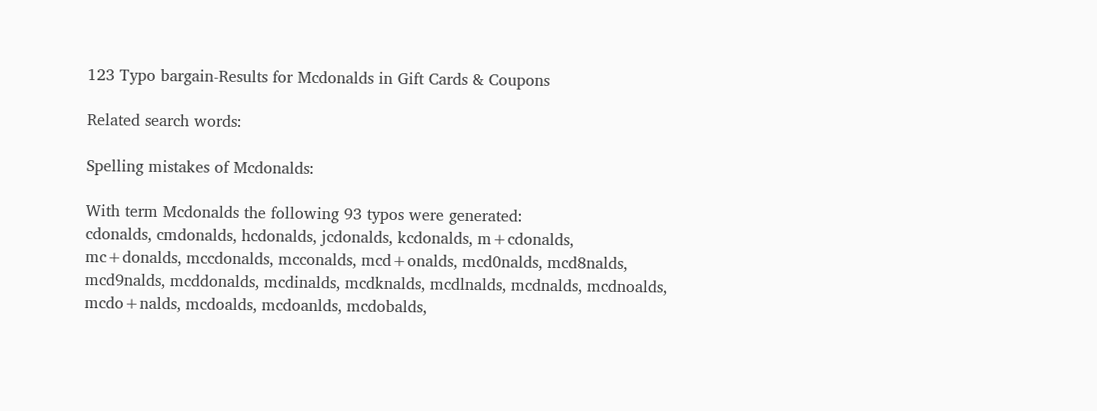123 Typo bargain-Results for Mcdonalds in Gift Cards & Coupons

Related search words:

Spelling mistakes of Mcdonalds:

With term Mcdonalds the following 93 typos were generated:
cdonalds, cmdonalds, hcdonalds, jcdonalds, kcdonalds, m+cdonalds, mc+donalds, mccdonalds, mcconalds, mcd+onalds, mcd0nalds, mcd8nalds, mcd9nalds, mcddonalds, mcdinalds, mcdknalds, mcdlnalds, mcdnalds, mcdnoalds, mcdo+nalds, mcdoalds, mcdoanlds, mcdobalds,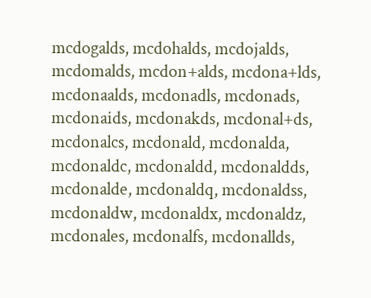mcdogalds, mcdohalds, mcdojalds, mcdomalds, mcdon+alds, mcdona+lds, mcdonaalds, mcdonadls, mcdonads, mcdonaids, mcdonakds, mcdonal+ds, mcdonalcs, mcdonald, mcdonalda, mcdonaldc, mcdonaldd, mcdonaldds, mcdonalde, mcdonaldq, mcdonaldss, mcdonaldw, mcdonaldx, mcdonaldz, mcdonales, mcdonalfs, mcdonallds,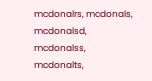mcdonalrs, mcdonals, mcdonalsd, mcdonalss, mcdonalts,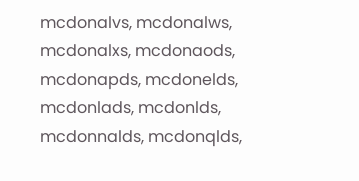mcdonalvs, mcdonalws, mcdonalxs, mcdonaods, mcdonapds, mcdonelds, mcdonlads, mcdonlds, mcdonnalds, mcdonqlds,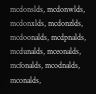mcdonslds, mcdonwlds, mcdonxlds, mcdonzlds, mcdoonalds, mcdpnalds, mcdunalds, mceonalds, mcfonalds, mcodnalds, mconalds,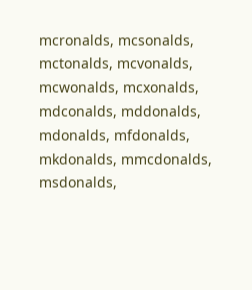mcronalds, mcsonalds, mctonalds, mcvonalds, mcwonalds, mcxonalds, mdconalds, mddonalds, mdonalds, mfdonalds, mkdonalds, mmcdonalds, msdonalds,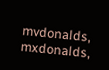mvdonalds, mxdonalds,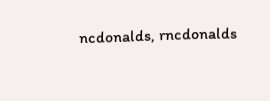ncdonalds, rncdonalds